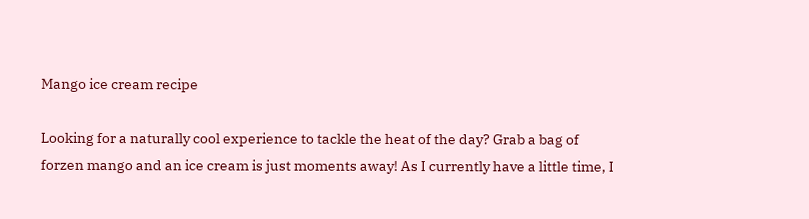Mango ice cream recipe

Looking for a naturally cool experience to tackle the heat of the day? Grab a bag of forzen mango and an ice cream is just moments away! As I currently have a little time, I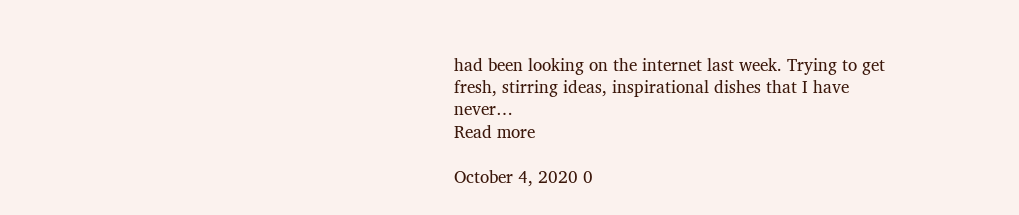had been looking on the internet last week. Trying to get fresh, stirring ideas, inspirational dishes that I have never…
Read more

October 4, 2020 0